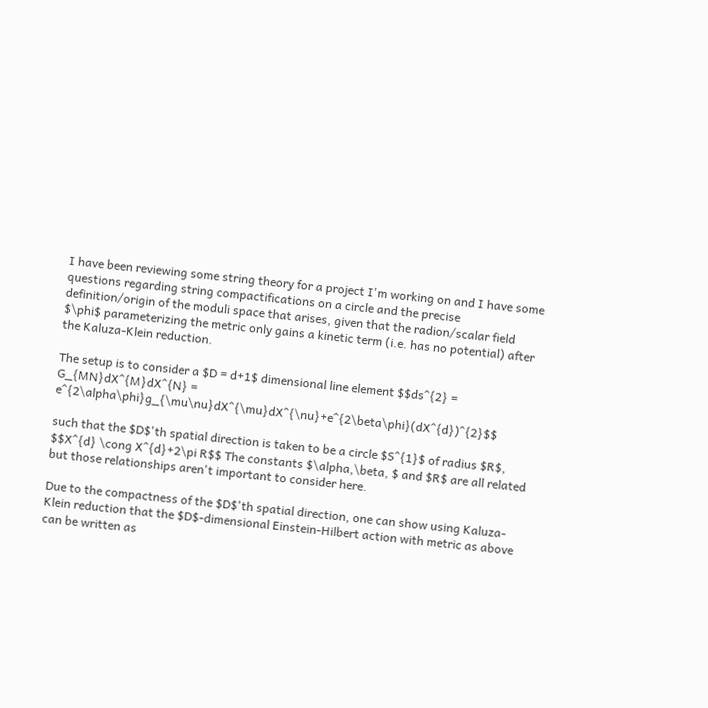I have been reviewing some string theory for a project I'm working on and I have some questions regarding string compactifications on a circle and the precise definition/origin of the moduli space that arises, given that the radion/scalar field $\phi$ parameterizing the metric only gains a kinetic term (i.e. has no potential) after the Kaluza-Klein reduction.

The setup is to consider a $D = d+1$ dimensional line element $$ds^{2} = G_{MN}dX^{M}dX^{N} = e^{2\alpha\phi}g_{\mu\nu}dX^{\mu}dX^{\nu}+e^{2\beta\phi}(dX^{d})^{2}$$

such that the $D$'th spatial direction is taken to be a circle $S^{1}$ of radius $R$, $$X^{d} \cong X^{d}+2\pi R$$ The constants $\alpha,\beta, $ and $R$ are all related but those relationships aren't important to consider here.

Due to the compactness of the $D$'th spatial direction, one can show using Kaluza-Klein reduction that the $D$-dimensional Einstein-Hilbert action with metric as above can be written as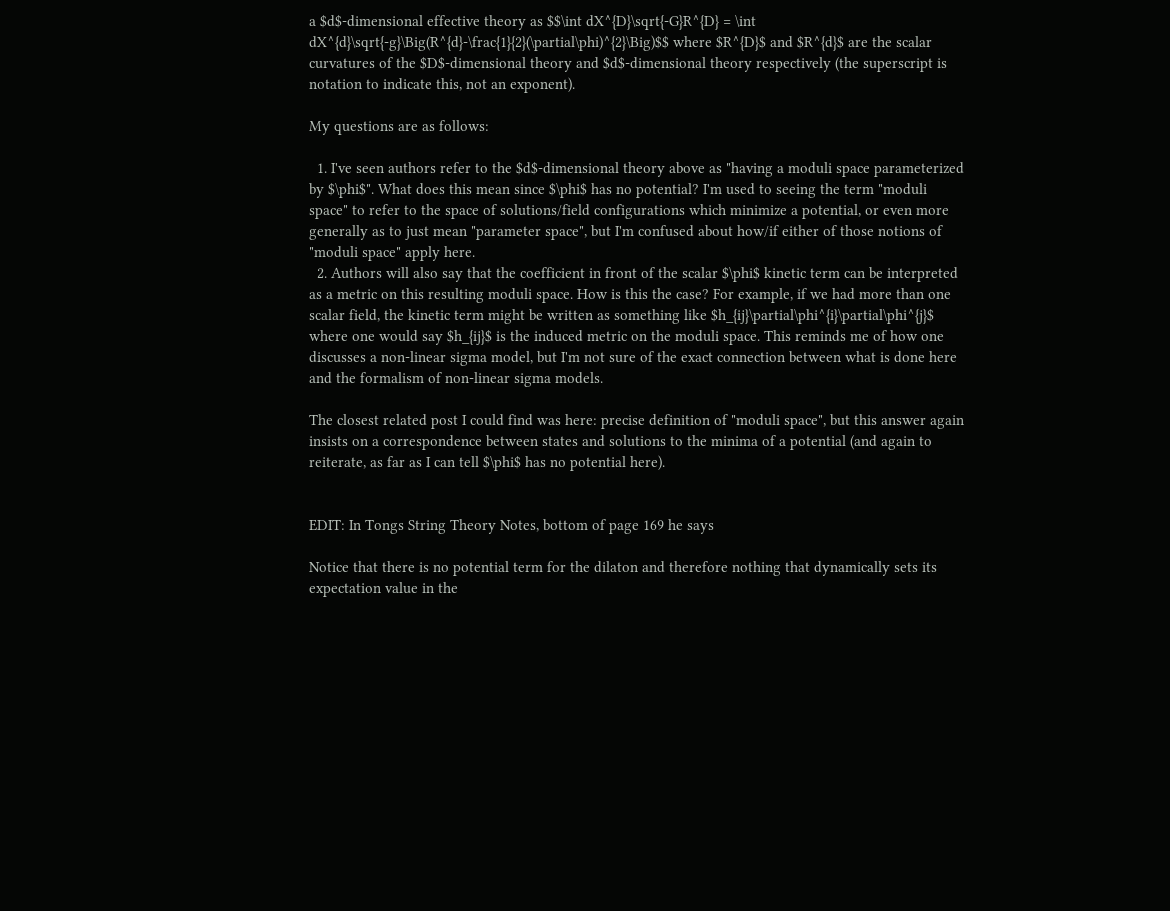a $d$-dimensional effective theory as $$\int dX^{D}\sqrt{-G}R^{D} = \int dX^{d}\sqrt{-g}\Big(R^{d}-\frac{1}{2}(\partial\phi)^{2}\Big)$$ where $R^{D}$ and $R^{d}$ are the scalar curvatures of the $D$-dimensional theory and $d$-dimensional theory respectively (the superscript is notation to indicate this, not an exponent).

My questions are as follows:

  1. I've seen authors refer to the $d$-dimensional theory above as "having a moduli space parameterized by $\phi$". What does this mean since $\phi$ has no potential? I'm used to seeing the term "moduli space" to refer to the space of solutions/field configurations which minimize a potential, or even more generally as to just mean "parameter space", but I'm confused about how/if either of those notions of "moduli space" apply here.
  2. Authors will also say that the coefficient in front of the scalar $\phi$ kinetic term can be interpreted as a metric on this resulting moduli space. How is this the case? For example, if we had more than one scalar field, the kinetic term might be written as something like $h_{ij}\partial\phi^{i}\partial\phi^{j}$ where one would say $h_{ij}$ is the induced metric on the moduli space. This reminds me of how one discusses a non-linear sigma model, but I'm not sure of the exact connection between what is done here and the formalism of non-linear sigma models.

The closest related post I could find was here: precise definition of "moduli space", but this answer again insists on a correspondence between states and solutions to the minima of a potential (and again to reiterate, as far as I can tell $\phi$ has no potential here).


EDIT: In Tongs String Theory Notes, bottom of page 169 he says

Notice that there is no potential term for the dilaton and therefore nothing that dynamically sets its expectation value in the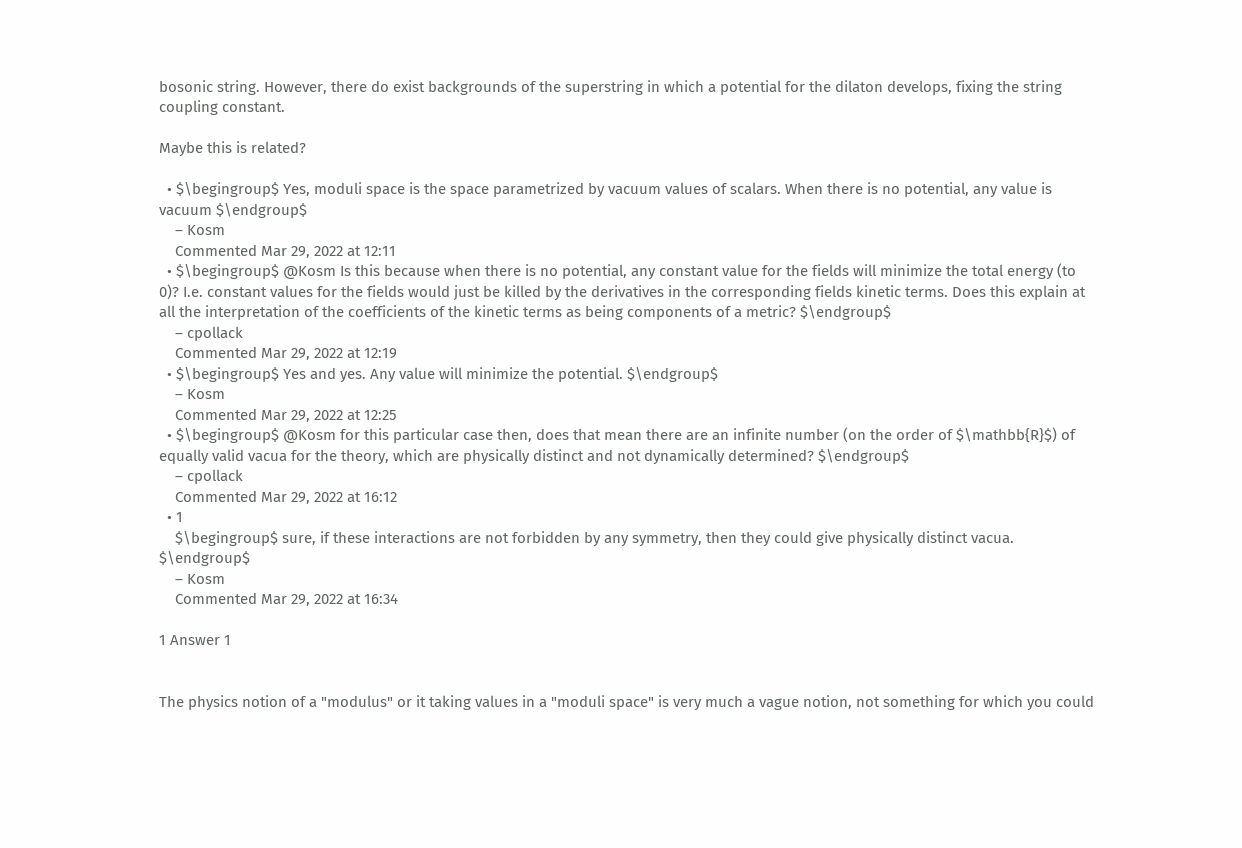bosonic string. However, there do exist backgrounds of the superstring in which a potential for the dilaton develops, fixing the string coupling constant.

Maybe this is related?

  • $\begingroup$ Yes, moduli space is the space parametrized by vacuum values of scalars. When there is no potential, any value is vacuum $\endgroup$
    – Kosm
    Commented Mar 29, 2022 at 12:11
  • $\begingroup$ @Kosm Is this because when there is no potential, any constant value for the fields will minimize the total energy (to 0)? I.e. constant values for the fields would just be killed by the derivatives in the corresponding fields kinetic terms. Does this explain at all the interpretation of the coefficients of the kinetic terms as being components of a metric? $\endgroup$
    – cpollack
    Commented Mar 29, 2022 at 12:19
  • $\begingroup$ Yes and yes. Any value will minimize the potential. $\endgroup$
    – Kosm
    Commented Mar 29, 2022 at 12:25
  • $\begingroup$ @Kosm for this particular case then, does that mean there are an infinite number (on the order of $\mathbb{R}$) of equally valid vacua for the theory, which are physically distinct and not dynamically determined? $\endgroup$
    – cpollack
    Commented Mar 29, 2022 at 16:12
  • 1
    $\begingroup$ sure, if these interactions are not forbidden by any symmetry, then they could give physically distinct vacua. $\endgroup$
    – Kosm
    Commented Mar 29, 2022 at 16:34

1 Answer 1


The physics notion of a "modulus" or it taking values in a "moduli space" is very much a vague notion, not something for which you could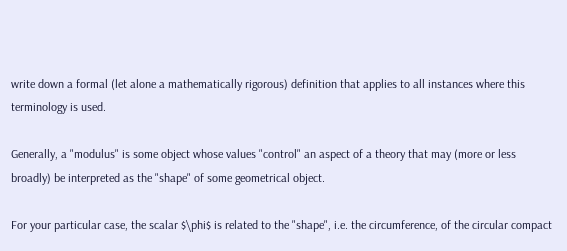write down a formal (let alone a mathematically rigorous) definition that applies to all instances where this terminology is used.

Generally, a "modulus" is some object whose values "control" an aspect of a theory that may (more or less broadly) be interpreted as the "shape" of some geometrical object.

For your particular case, the scalar $\phi$ is related to the "shape", i.e. the circumference, of the circular compact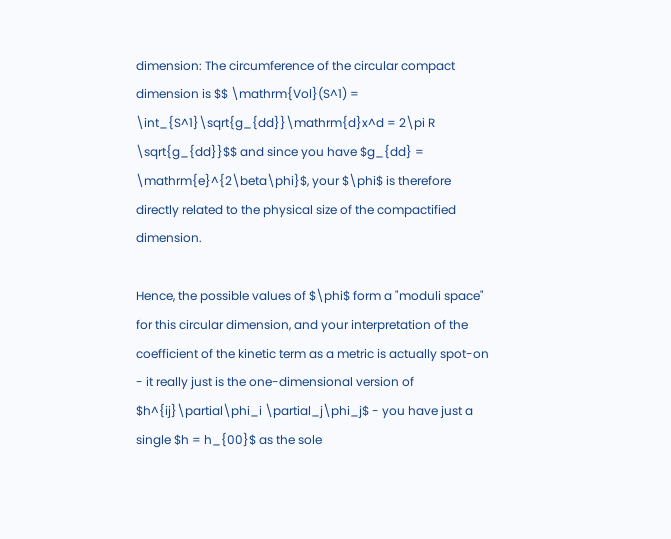dimension: The circumference of the circular compact dimension is $$ \mathrm{Vol}(S^1) = \int_{S^1}\sqrt{g_{dd}}\mathrm{d}x^d = 2\pi R \sqrt{g_{dd}}$$ and since you have $g_{dd} = \mathrm{e}^{2\beta\phi}$, your $\phi$ is therefore directly related to the physical size of the compactified dimension.

Hence, the possible values of $\phi$ form a "moduli space" for this circular dimension, and your interpretation of the coefficient of the kinetic term as a metric is actually spot-on - it really just is the one-dimensional version of $h^{ij}\partial\phi_i \partial_j\phi_j$ - you have just a single $h = h_{00}$ as the sole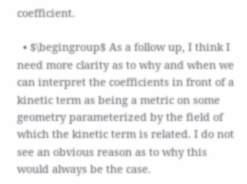coefficient.

  • $\begingroup$ As a follow up, I think I need more clarity as to why and when we can interpret the coefficients in front of a kinetic term as being a metric on some geometry parameterized by the field of which the kinetic term is related. I do not see an obvious reason as to why this would always be the case.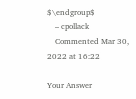$\endgroup$
    – cpollack
    Commented Mar 30, 2022 at 16:22

Your Answer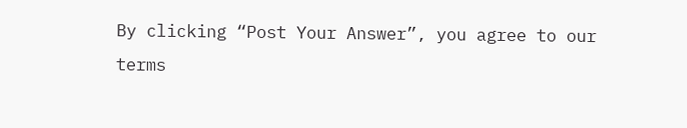By clicking “Post Your Answer”, you agree to our terms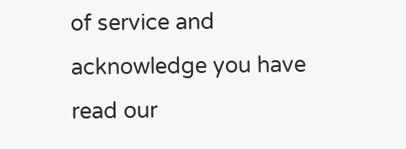of service and acknowledge you have read our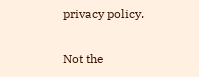privacy policy.

Not the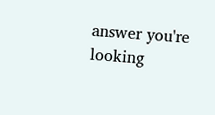answer you're looking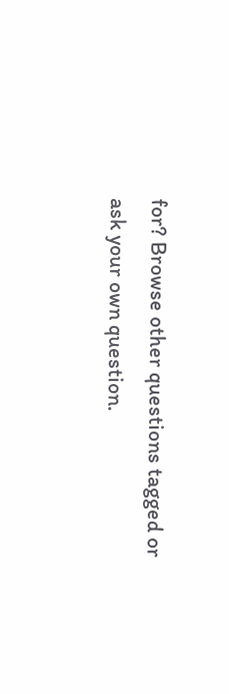for? Browse other questions tagged or ask your own question.